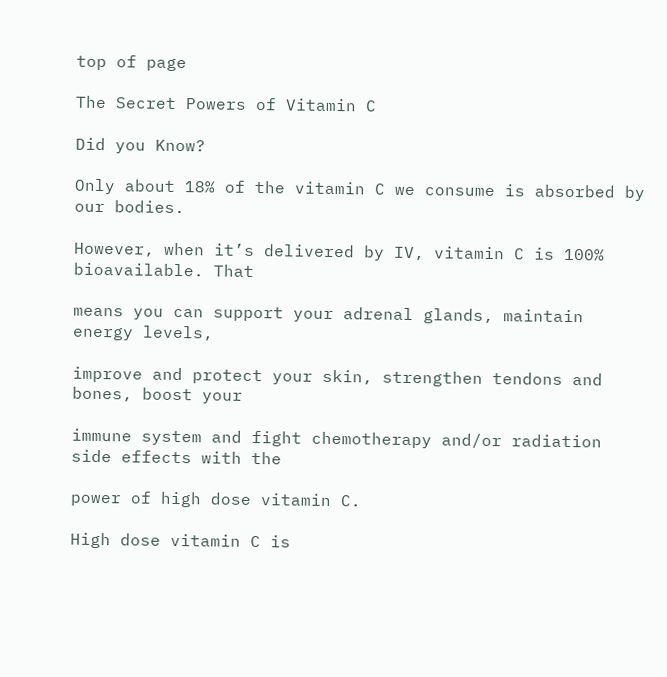top of page

The Secret Powers of Vitamin C

Did you Know?

Only about 18% of the vitamin C we consume is absorbed by our bodies.

However, when it’s delivered by IV, vitamin C is 100% bioavailable. That

means you can support your adrenal glands, maintain energy levels,

improve and protect your skin, strengthen tendons and bones, boost your

immune system and fight chemotherapy and/or radiation side effects with the

power of high dose vitamin C.

High dose vitamin C is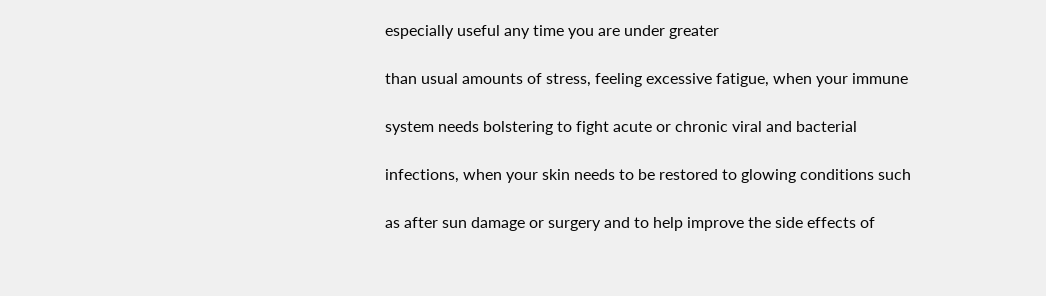especially useful any time you are under greater

than usual amounts of stress, feeling excessive fatigue, when your immune

system needs bolstering to fight acute or chronic viral and bacterial

infections, when your skin needs to be restored to glowing conditions such

as after sun damage or surgery and to help improve the side effects of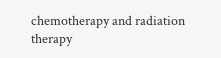chemotherapy and radiation therapy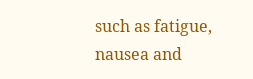such as fatigue, nausea and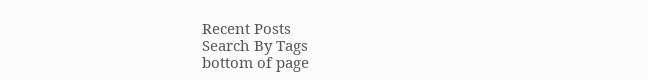Recent Posts
Search By Tags
bottom of page